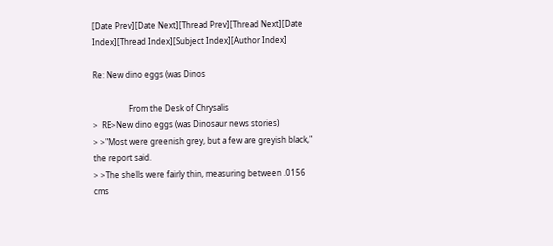[Date Prev][Date Next][Thread Prev][Thread Next][Date Index][Thread Index][Subject Index][Author Index]

Re: New dino eggs (was Dinos

                  From the Desk of Chrysalis
>  RE>New dino eggs (was Dinosaur news stories)
> >"Most were greenish grey, but a few are greyish black," the report said.
> >The shells were fairly thin, measuring between .0156 cms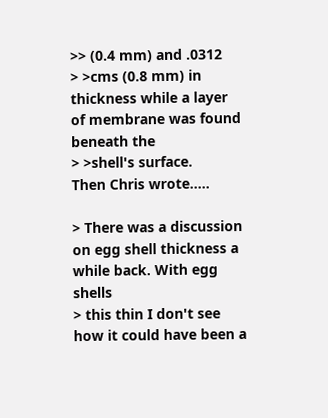>> (0.4 mm) and .0312
> >cms (0.8 mm) in thickness while a layer of membrane was found beneath the
> >shell's surface.
Then Chris wrote.....

> There was a discussion on egg shell thickness a while back. With egg shells
> this thin I don't see how it could have been a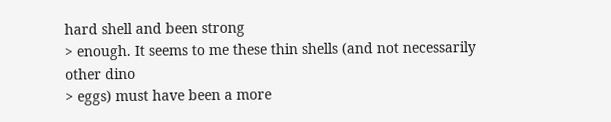hard shell and been strong
> enough. It seems to me these thin shells (and not necessarily other dino
> eggs) must have been a more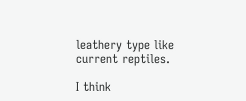leathery type like current reptiles.

I think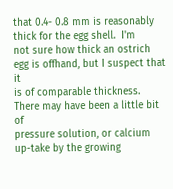that 0.4- 0.8 mm is reasonably thick for the egg shell.  I'm
not sure how thick an ostrich egg is offhand, but I suspect that it
is of comparable thickness.  There may have been a little bit of
pressure solution, or calcium up-take by the growing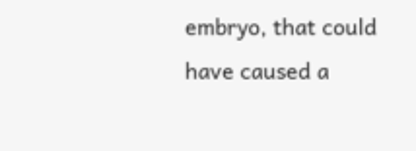embryo, that could
have caused a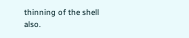thinning of the shell also.